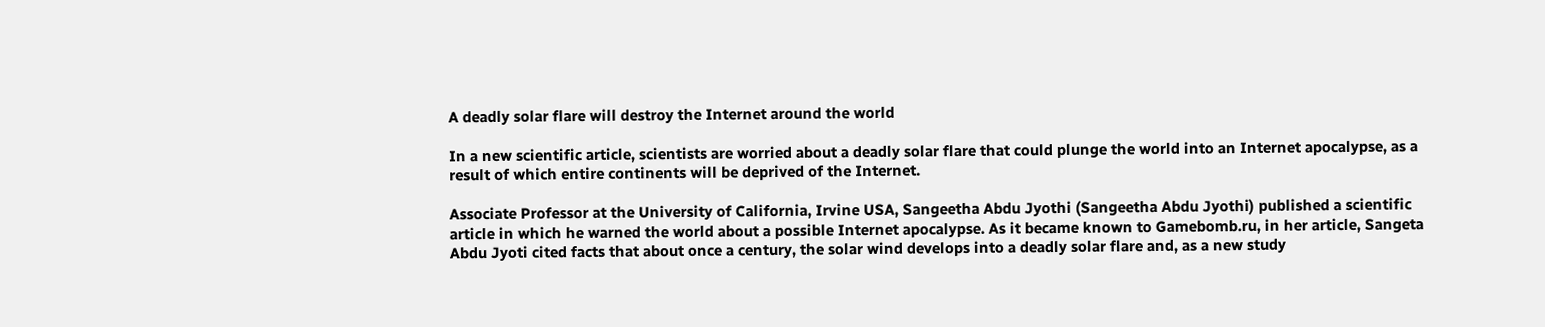A deadly solar flare will destroy the Internet around the world

In a new scientific article, scientists are worried about a deadly solar flare that could plunge the world into an Internet apocalypse, as a result of which entire continents will be deprived of the Internet.

Associate Professor at the University of California, Irvine USA, Sangeetha Abdu Jyothi (Sangeetha Abdu Jyothi) published a scientific article in which he warned the world about a possible Internet apocalypse. As it became known to Gamebomb.ru, in her article, Sangeta Abdu Jyoti cited facts that about once a century, the solar wind develops into a deadly solar flare and, as a new study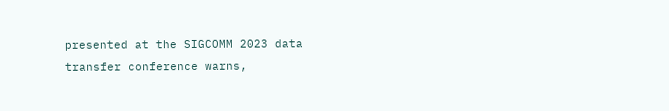presented at the SIGCOMM 2023 data transfer conference warns,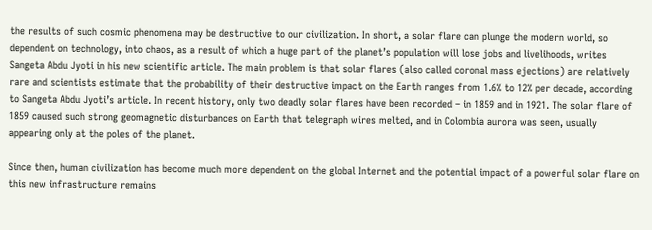the results of such cosmic phenomena may be destructive to our civilization. In short, a solar flare can plunge the modern world, so dependent on technology, into chaos, as a result of which a huge part of the planet’s population will lose jobs and livelihoods, writes Sangeta Abdu Jyoti in his new scientific article. The main problem is that solar flares (also called coronal mass ejections) are relatively rare and scientists estimate that the probability of their destructive impact on the Earth ranges from 1.6% to 12% per decade, according to Sangeta Abdu Jyoti’s article. In recent history, only two deadly solar flares have been recorded – in 1859 and in 1921. The solar flare of 1859 caused such strong geomagnetic disturbances on Earth that telegraph wires melted, and in Colombia aurora was seen, usually appearing only at the poles of the planet.

Since then, human civilization has become much more dependent on the global Internet and the potential impact of a powerful solar flare on this new infrastructure remains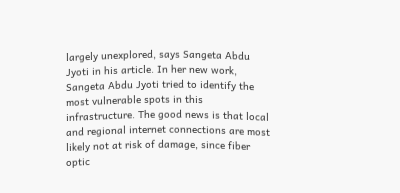largely unexplored, says Sangeta Abdu Jyoti in his article. In her new work, Sangeta Abdu Jyoti tried to identify the most vulnerable spots in this infrastructure. The good news is that local and regional internet connections are most likely not at risk of damage, since fiber optic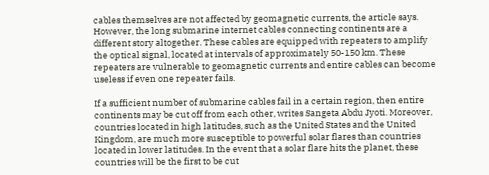cables themselves are not affected by geomagnetic currents, the article says. However, the long submarine internet cables connecting continents are a different story altogether. These cables are equipped with repeaters to amplify the optical signal, located at intervals of approximately 50-150 km. These repeaters are vulnerable to geomagnetic currents and entire cables can become useless if even one repeater fails.

If a sufficient number of submarine cables fail in a certain region, then entire continents may be cut off from each other, writes Sangeta Abdu Jyoti. Moreover, countries located in high latitudes, such as the United States and the United Kingdom, are much more susceptible to powerful solar flares than countries located in lower latitudes. In the event that a solar flare hits the planet, these countries will be the first to be cut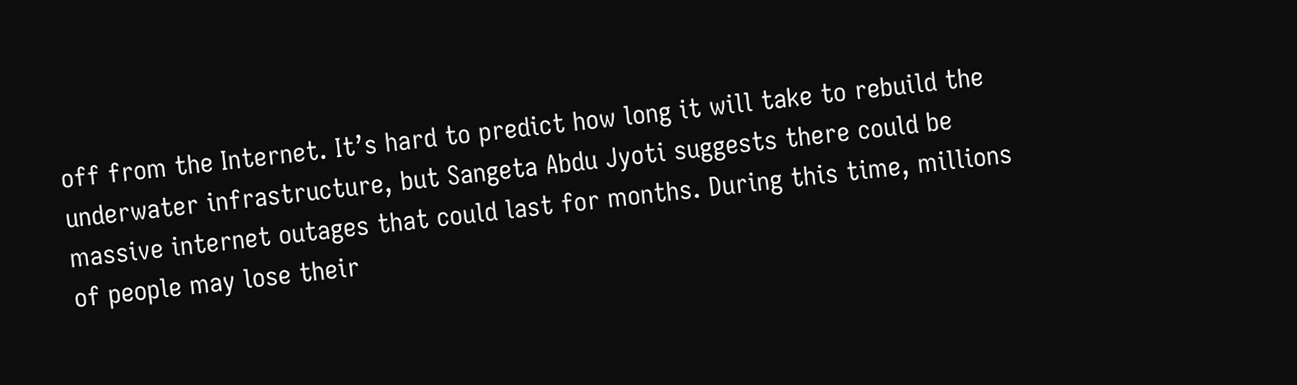off from the Internet. It’s hard to predict how long it will take to rebuild the underwater infrastructure, but Sangeta Abdu Jyoti suggests there could be massive internet outages that could last for months. During this time, millions of people may lose their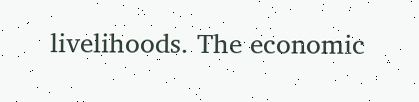livelihoods. The economic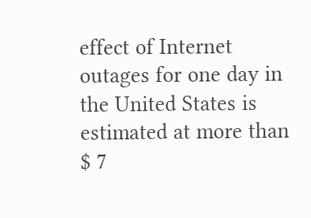effect of Internet outages for one day in the United States is estimated at more than $ 7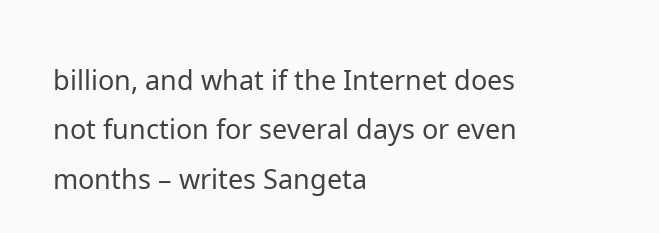billion, and what if the Internet does not function for several days or even months – writes Sangeta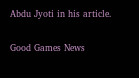Abdu Jyoti in his article.

Good Games News